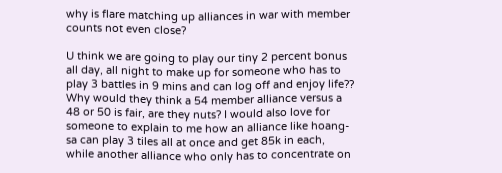why is flare matching up alliances in war with member counts not even close?

U think we are going to play our tiny 2 percent bonus all day, all night to make up for someone who has to play 3 battles in 9 mins and can log off and enjoy life?? Why would they think a 54 member alliance versus a 48 or 50 is fair, are they nuts? I would also love for someone to explain to me how an alliance like hoang-sa can play 3 tiles all at once and get 85k in each, while another alliance who only has to concentrate on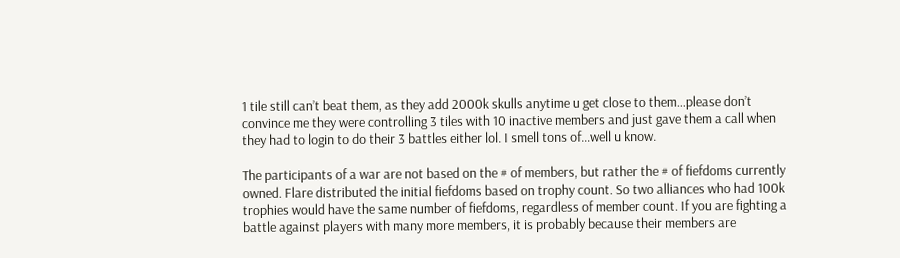1 tile still can’t beat them, as they add 2000k skulls anytime u get close to them…please don’t convince me they were controlling 3 tiles with 10 inactive members and just gave them a call when they had to login to do their 3 battles either lol. I smell tons of…well u know.

The participants of a war are not based on the # of members, but rather the # of fiefdoms currently owned. Flare distributed the initial fiefdoms based on trophy count. So two alliances who had 100k trophies would have the same number of fiefdoms, regardless of member count. If you are fighting a battle against players with many more members, it is probably because their members are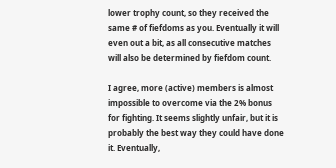lower trophy count, so they received the same # of fiefdoms as you. Eventually it will even out a bit, as all consecutive matches will also be determined by fiefdom count.

I agree, more (active) members is almost impossible to overcome via the 2% bonus for fighting. It seems slightly unfair, but it is probably the best way they could have done it. Eventually,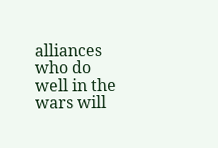alliances who do well in the wars will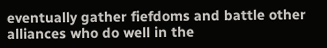eventually gather fiefdoms and battle other alliances who do well in the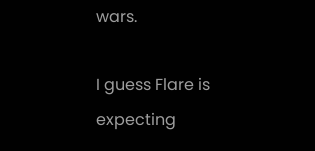wars.

I guess Flare is expecting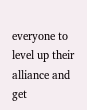everyone to level up their alliance and get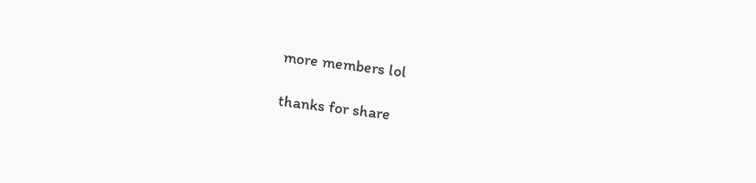more members lol

thanks for share